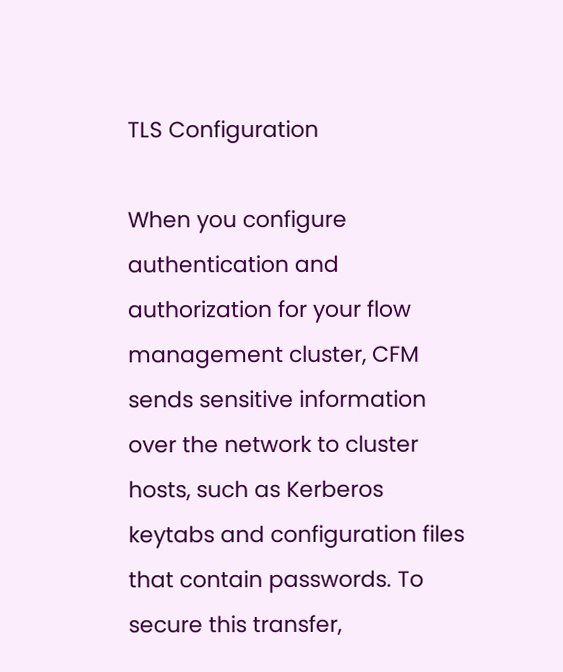TLS Configuration

When you configure authentication and authorization for your flow management cluster, CFM sends sensitive information over the network to cluster hosts, such as Kerberos keytabs and configuration files that contain passwords. To secure this transfer,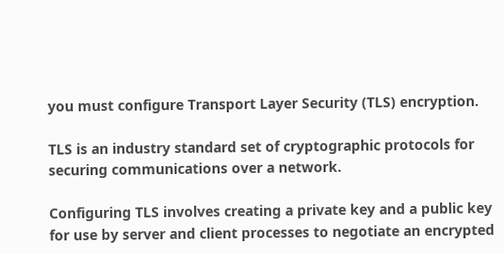you must configure Transport Layer Security (TLS) encryption.

TLS is an industry standard set of cryptographic protocols for securing communications over a network.

Configuring TLS involves creating a private key and a public key for use by server and client processes to negotiate an encrypted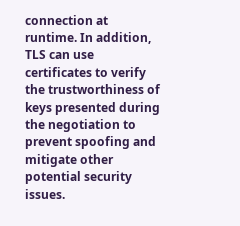connection at runtime. In addition, TLS can use certificates to verify the trustworthiness of keys presented during the negotiation to prevent spoofing and mitigate other potential security issues.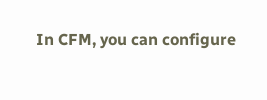In CFM, you can configure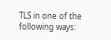TLS in one of the following ways: